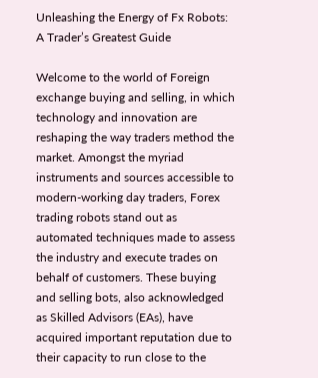Unleashing the Energy of Fx Robots: A Trader’s Greatest Guide

Welcome to the world of Foreign exchange buying and selling, in which technology and innovation are reshaping the way traders method the market. Amongst the myriad instruments and sources accessible to modern-working day traders, Forex trading robots stand out as automated techniques made to assess the industry and execute trades on behalf of customers. These buying and selling bots, also acknowledged as Skilled Advisors (EAs), have acquired important reputation due to their capacity to run close to the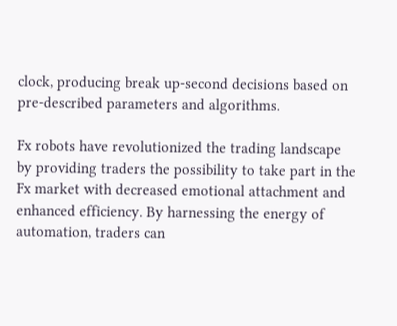clock, producing break up-second decisions based on pre-described parameters and algorithms.

Fx robots have revolutionized the trading landscape by providing traders the possibility to take part in the Fx market with decreased emotional attachment and enhanced efficiency. By harnessing the energy of automation, traders can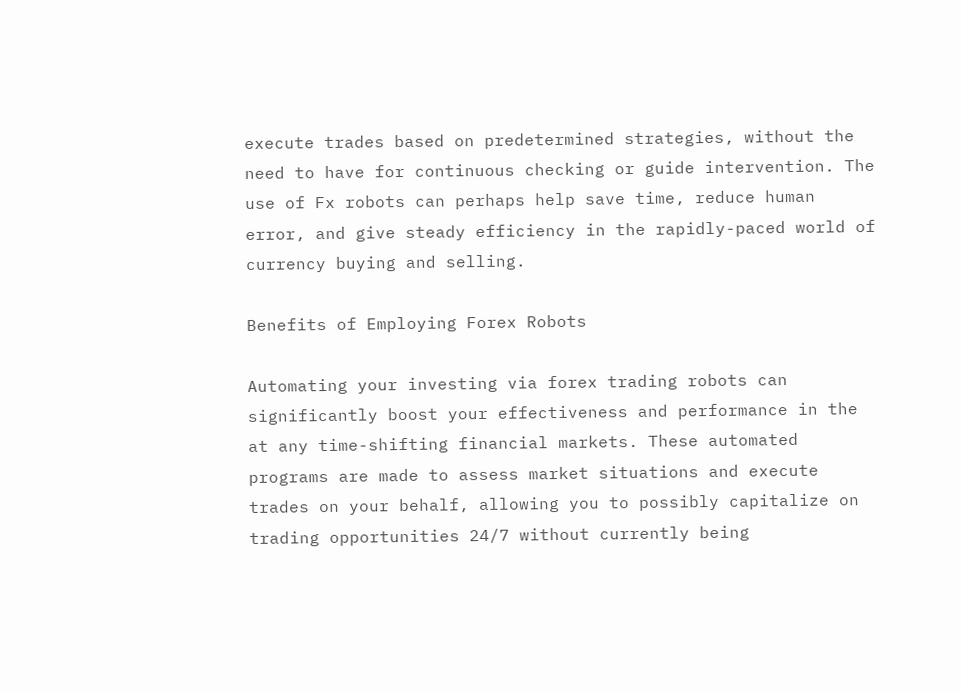execute trades based on predetermined strategies, without the need to have for continuous checking or guide intervention. The use of Fx robots can perhaps help save time, reduce human error, and give steady efficiency in the rapidly-paced world of currency buying and selling.

Benefits of Employing Forex Robots

Automating your investing via forex trading robots can significantly boost your effectiveness and performance in the at any time-shifting financial markets. These automated programs are made to assess market situations and execute trades on your behalf, allowing you to possibly capitalize on trading opportunities 24/7 without currently being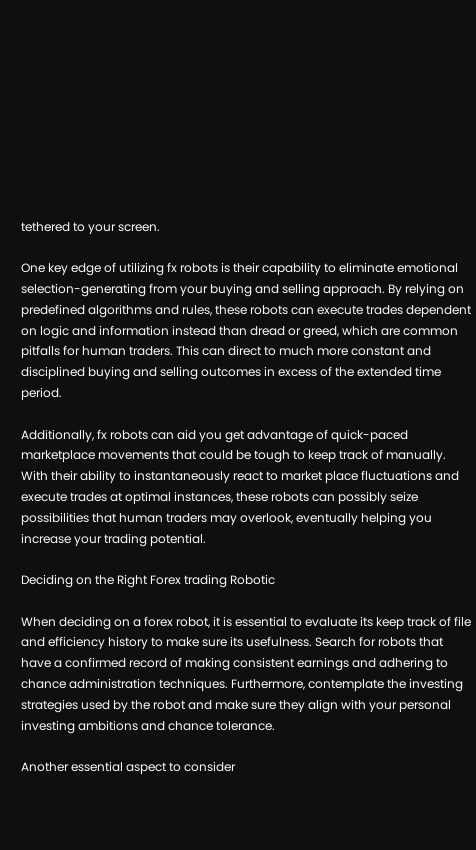tethered to your screen.

One key edge of utilizing fx robots is their capability to eliminate emotional selection-generating from your buying and selling approach. By relying on predefined algorithms and rules, these robots can execute trades dependent on logic and information instead than dread or greed, which are common pitfalls for human traders. This can direct to much more constant and disciplined buying and selling outcomes in excess of the extended time period.

Additionally, fx robots can aid you get advantage of quick-paced marketplace movements that could be tough to keep track of manually. With their ability to instantaneously react to market place fluctuations and execute trades at optimal instances, these robots can possibly seize possibilities that human traders may overlook, eventually helping you increase your trading potential.

Deciding on the Right Forex trading Robotic

When deciding on a forex robot, it is essential to evaluate its keep track of file and efficiency history to make sure its usefulness. Search for robots that have a confirmed record of making consistent earnings and adhering to chance administration techniques. Furthermore, contemplate the investing strategies used by the robot and make sure they align with your personal investing ambitions and chance tolerance.

Another essential aspect to consider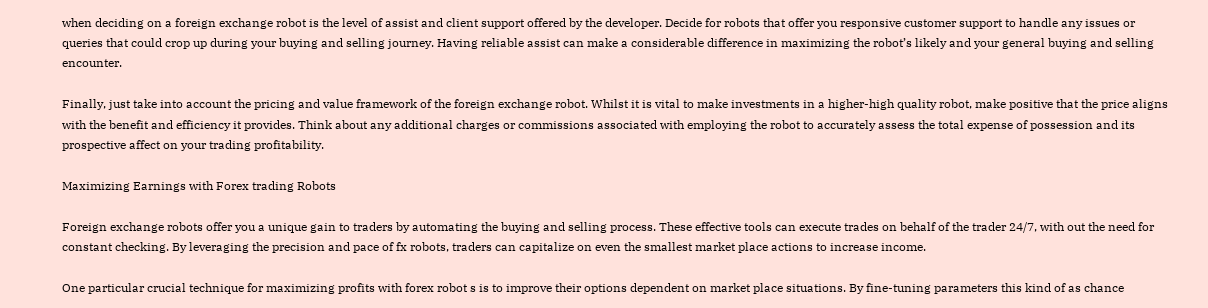when deciding on a foreign exchange robot is the level of assist and client support offered by the developer. Decide for robots that offer you responsive customer support to handle any issues or queries that could crop up during your buying and selling journey. Having reliable assist can make a considerable difference in maximizing the robot’s likely and your general buying and selling encounter.

Finally, just take into account the pricing and value framework of the foreign exchange robot. Whilst it is vital to make investments in a higher-high quality robot, make positive that the price aligns with the benefit and efficiency it provides. Think about any additional charges or commissions associated with employing the robot to accurately assess the total expense of possession and its prospective affect on your trading profitability.

Maximizing Earnings with Forex trading Robots

Foreign exchange robots offer you a unique gain to traders by automating the buying and selling process. These effective tools can execute trades on behalf of the trader 24/7, with out the need for constant checking. By leveraging the precision and pace of fx robots, traders can capitalize on even the smallest market place actions to increase income.

One particular crucial technique for maximizing profits with forex robot s is to improve their options dependent on market place situations. By fine-tuning parameters this kind of as chance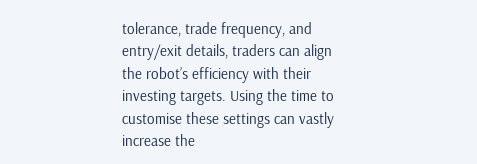tolerance, trade frequency, and entry/exit details, traders can align the robot’s efficiency with their investing targets. Using the time to customise these settings can vastly increase the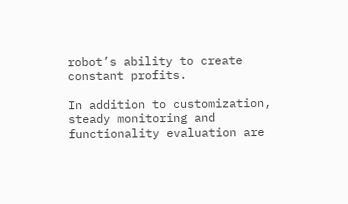robot’s ability to create constant profits.

In addition to customization, steady monitoring and functionality evaluation are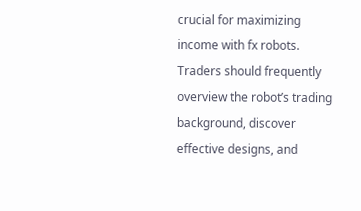crucial for maximizing income with fx robots. Traders should frequently overview the robot’s trading background, discover effective designs, and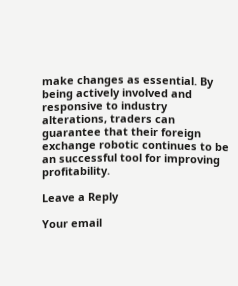make changes as essential. By being actively involved and responsive to industry alterations, traders can guarantee that their foreign exchange robotic continues to be an successful tool for improving profitability.

Leave a Reply

Your email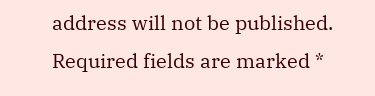address will not be published. Required fields are marked *